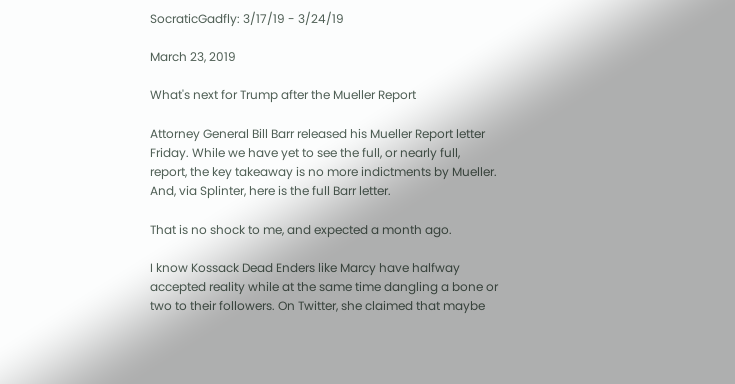SocraticGadfly: 3/17/19 - 3/24/19

March 23, 2019

What's next for Trump after the Mueller Report

Attorney General Bill Barr released his Mueller Report letter Friday. While we have yet to see the full, or nearly full, report, the key takeaway is no more indictments by Mueller. And, via Splinter, here is the full Barr letter.

That is no shock to me, and expected a month ago.

I know Kossack Dead Enders like Marcy have halfway accepted reality while at the same time dangling a bone or two to their followers. On Twitter, she claimed that maybe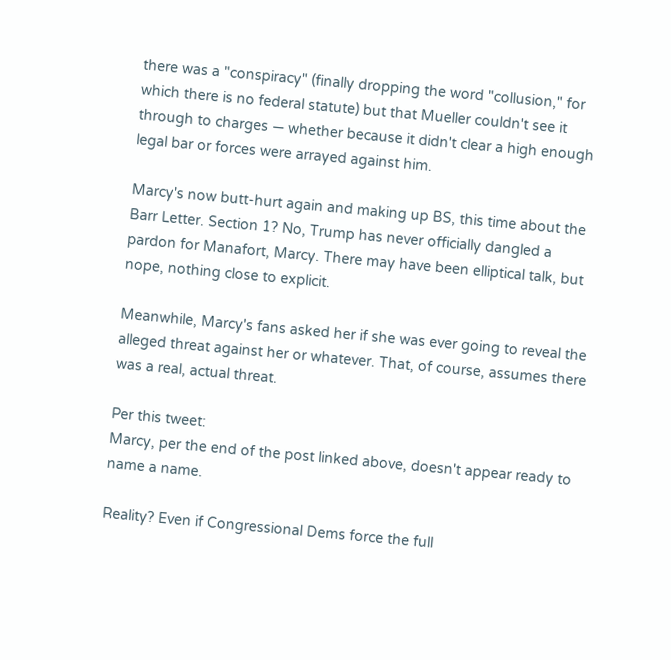there was a "conspiracy" (finally dropping the word "collusion," for which there is no federal statute) but that Mueller couldn't see it through to charges — whether because it didn't clear a high enough legal bar or forces were arrayed against him.

Marcy's now butt-hurt again and making up BS, this time about the Barr Letter. Section 1? No, Trump has never officially dangled a pardon for Manafort, Marcy. There may have been elliptical talk, but nope, nothing close to explicit.

Meanwhile, Marcy's fans asked her if she was ever going to reveal the alleged threat against her or whatever. That, of course, assumes there was a real, actual threat.

Per this tweet:
Marcy, per the end of the post linked above, doesn't appear ready to name a name.

Reality? Even if Congressional Dems force the full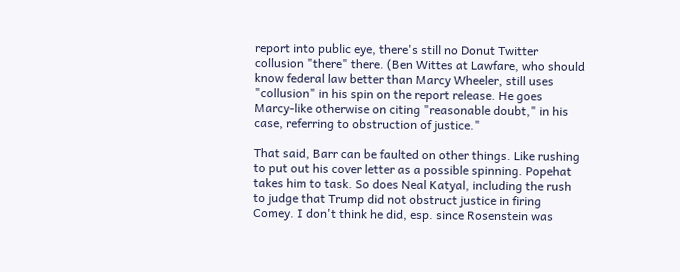report into public eye, there's still no Donut Twitter collusion "there" there. (Ben Wittes at Lawfare, who should know federal law better than Marcy Wheeler, still uses "collusion" in his spin on the report release. He goes Marcy-like otherwise on citing "reasonable doubt," in his case, referring to obstruction of justice."

That said, Barr can be faulted on other things. Like rushing to put out his cover letter as a possible spinning. Popehat takes him to task. So does Neal Katyal, including the rush to judge that Trump did not obstruct justice in firing Comey. I don't think he did, esp. since Rosenstein was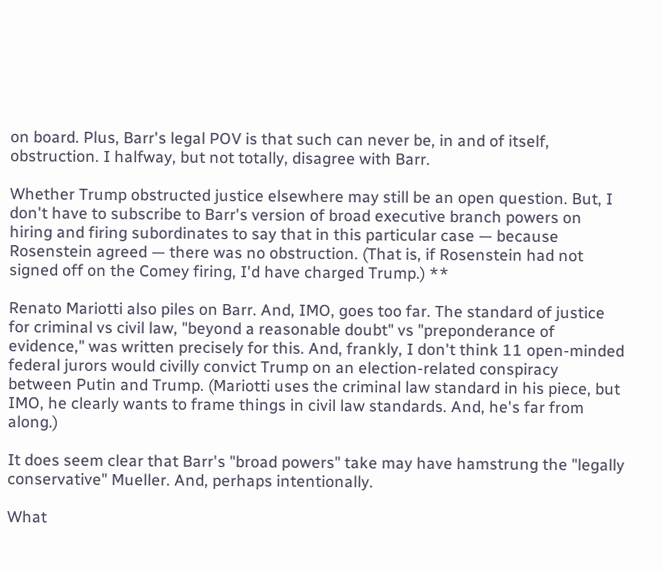on board. Plus, Barr's legal POV is that such can never be, in and of itself, obstruction. I halfway, but not totally, disagree with Barr.

Whether Trump obstructed justice elsewhere may still be an open question. But, I don't have to subscribe to Barr's version of broad executive branch powers on hiring and firing subordinates to say that in this particular case — because Rosenstein agreed — there was no obstruction. (That is, if Rosenstein had not signed off on the Comey firing, I'd have charged Trump.) **

Renato Mariotti also piles on Barr. And, IMO, goes too far. The standard of justice for criminal vs civil law, "beyond a reasonable doubt" vs "preponderance of evidence," was written precisely for this. And, frankly, I don't think 11 open-minded federal jurors would civilly convict Trump on an election-related conspiracy between Putin and Trump. (Mariotti uses the criminal law standard in his piece, but IMO, he clearly wants to frame things in civil law standards. And, he's far from along.)

It does seem clear that Barr's "broad powers" take may have hamstrung the "legally conservative" Mueller. And, perhaps intentionally.

What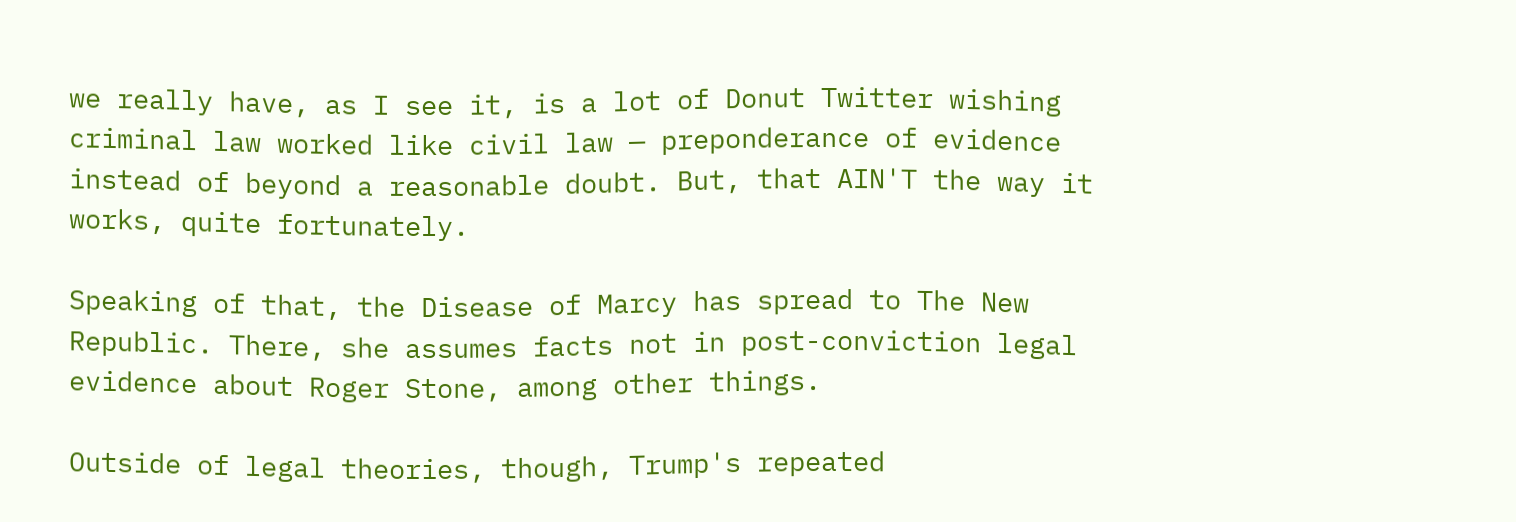we really have, as I see it, is a lot of Donut Twitter wishing criminal law worked like civil law — preponderance of evidence instead of beyond a reasonable doubt. But, that AIN'T the way it works, quite fortunately.

Speaking of that, the Disease of Marcy has spread to The New Republic. There, she assumes facts not in post-conviction legal evidence about Roger Stone, among other things.

Outside of legal theories, though, Trump's repeated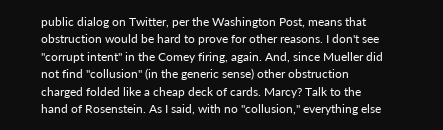public dialog on Twitter, per the Washington Post, means that obstruction would be hard to prove for other reasons. I don't see "corrupt intent" in the Comey firing, again. And, since Mueller did not find "collusion" (in the generic sense) other obstruction charged folded like a cheap deck of cards. Marcy? Talk to the hand of Rosenstein. As I said, with no "collusion," everything else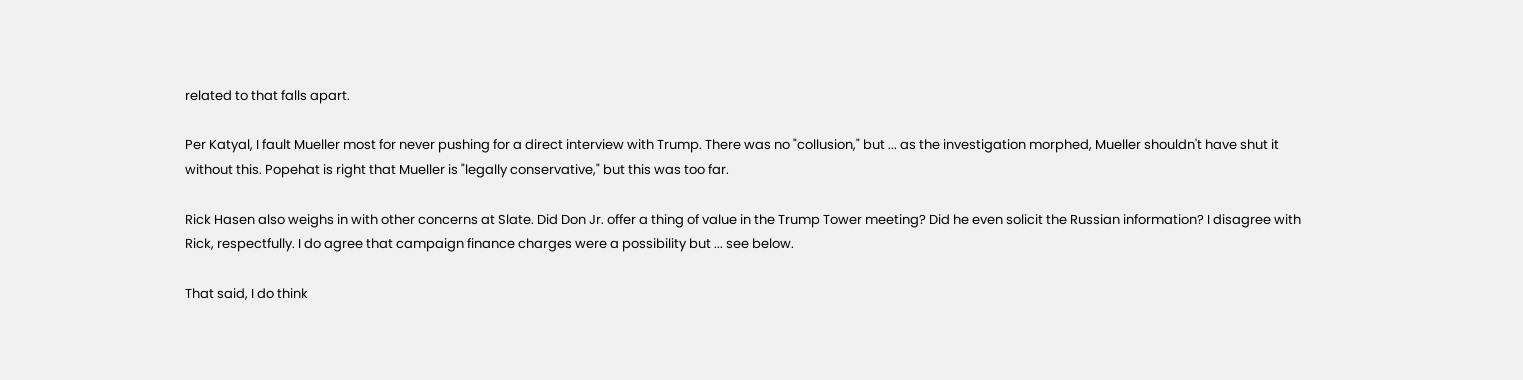related to that falls apart.

Per Katyal, I fault Mueller most for never pushing for a direct interview with Trump. There was no "collusion," but ... as the investigation morphed, Mueller shouldn't have shut it without this. Popehat is right that Mueller is "legally conservative," but this was too far.

Rick Hasen also weighs in with other concerns at Slate. Did Don Jr. offer a thing of value in the Trump Tower meeting? Did he even solicit the Russian information? I disagree with Rick, respectfully. I do agree that campaign finance charges were a possibility but ... see below.

That said, I do think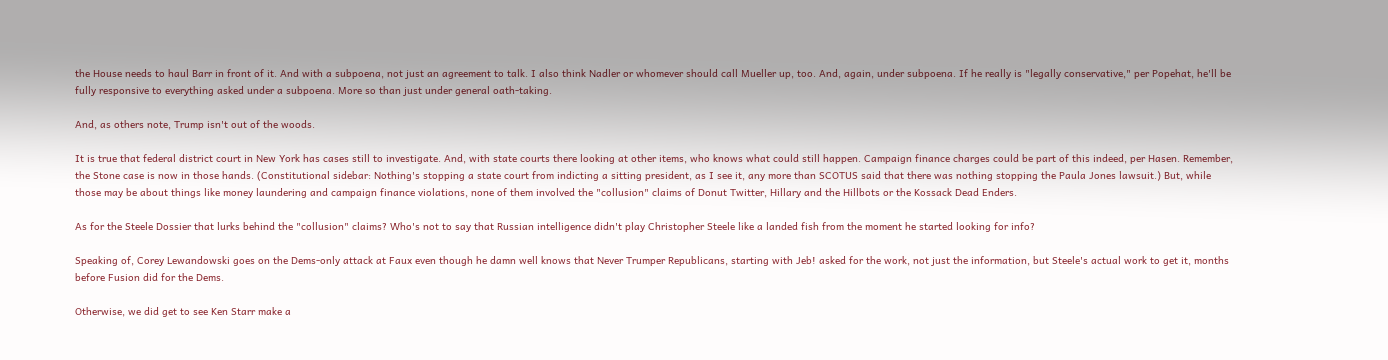the House needs to haul Barr in front of it. And with a subpoena, not just an agreement to talk. I also think Nadler or whomever should call Mueller up, too. And, again, under subpoena. If he really is "legally conservative," per Popehat, he'll be fully responsive to everything asked under a subpoena. More so than just under general oath-taking.

And, as others note, Trump isn't out of the woods.

It is true that federal district court in New York has cases still to investigate. And, with state courts there looking at other items, who knows what could still happen. Campaign finance charges could be part of this indeed, per Hasen. Remember, the Stone case is now in those hands. (Constitutional sidebar: Nothing's stopping a state court from indicting a sitting president, as I see it, any more than SCOTUS said that there was nothing stopping the Paula Jones lawsuit.) But, while those may be about things like money laundering and campaign finance violations, none of them involved the "collusion" claims of Donut Twitter, Hillary and the Hillbots or the Kossack Dead Enders.

As for the Steele Dossier that lurks behind the "collusion" claims? Who's not to say that Russian intelligence didn't play Christopher Steele like a landed fish from the moment he started looking for info?

Speaking of, Corey Lewandowski goes on the Dems-only attack at Faux even though he damn well knows that Never Trumper Republicans, starting with Jeb! asked for the work, not just the information, but Steele's actual work to get it, months before Fusion did for the Dems.

Otherwise, we did get to see Ken Starr make a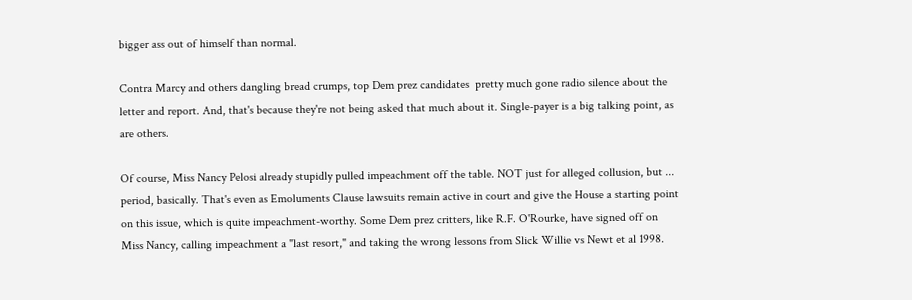bigger ass out of himself than normal.

Contra Marcy and others dangling bread crumps, top Dem prez candidates  pretty much gone radio silence about the letter and report. And, that's because they're not being asked that much about it. Single-payer is a big talking point, as are others.

Of course, Miss Nancy Pelosi already stupidly pulled impeachment off the table. NOT just for alleged collusion, but ... period, basically. That's even as Emoluments Clause lawsuits remain active in court and give the House a starting point on this issue, which is quite impeachment-worthy. Some Dem prez critters, like R.F. O'Rourke, have signed off on Miss Nancy, calling impeachment a "last resort," and taking the wrong lessons from Slick Willie vs Newt et al 1998.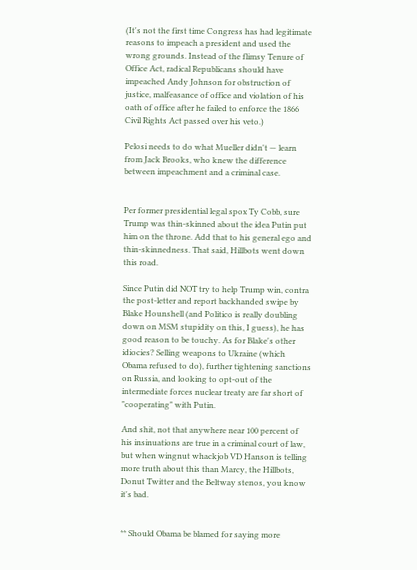(It's not the first time Congress has had legitimate reasons to impeach a president and used the wrong grounds. Instead of the flimsy Tenure of Office Act, radical Republicans should have impeached Andy Johnson for obstruction of justice, malfeasance of office and violation of his oath of office after he failed to enforce the 1866 Civil Rights Act passed over his veto.)

Pelosi needs to do what Mueller didn't — learn from Jack Brooks, who knew the difference between impeachment and a criminal case.


Per former presidential legal spox Ty Cobb, sure Trump was thin-skinned about the idea Putin put him on the throne. Add that to his general ego and thin-skinnedness. That said, Hillbots went down this road.

Since Putin did NOT try to help Trump win, contra the post-letter and report backhanded swipe by Blake Hounshell (and Politico is really doubling down on MSM stupidity on this, I guess), he has good reason to be touchy. As for Blake's other idiocies? Selling weapons to Ukraine (which Obama refused to do), further tightening sanctions on Russia, and looking to opt-out of the intermediate forces nuclear treaty are far short of "cooperating" with Putin.

And shit, not that anywhere near 100 percent of his insinuations are true in a criminal court of law, but when wingnut whackjob VD Hanson is telling more truth about this than Marcy, the Hillbots, Donut Twitter and the Beltway stenos, you know it's bad.


** Should Obama be blamed for saying more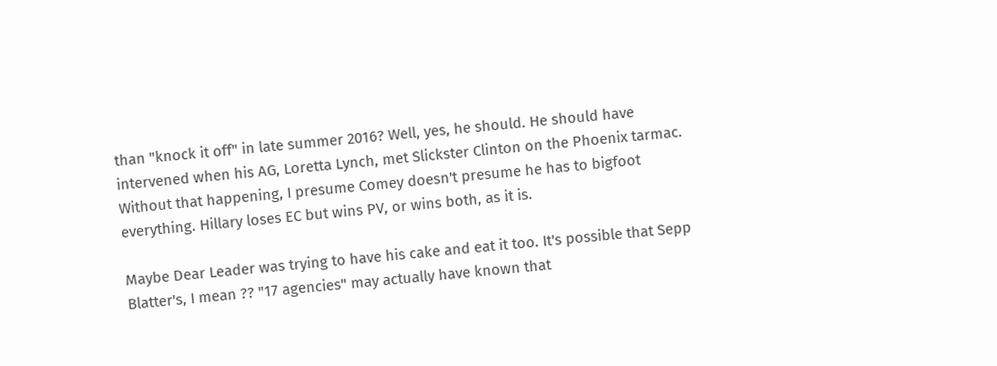than "knock it off" in late summer 2016? Well, yes, he should. He should have intervened when his AG, Loretta Lynch, met Slickster Clinton on the Phoenix tarmac. Without that happening, I presume Comey doesn't presume he has to bigfoot everything. Hillary loses EC but wins PV, or wins both, as it is.

Maybe Dear Leader was trying to have his cake and eat it too. It's possible that Sepp Blatter's, I mean ?? "17 agencies" may actually have known that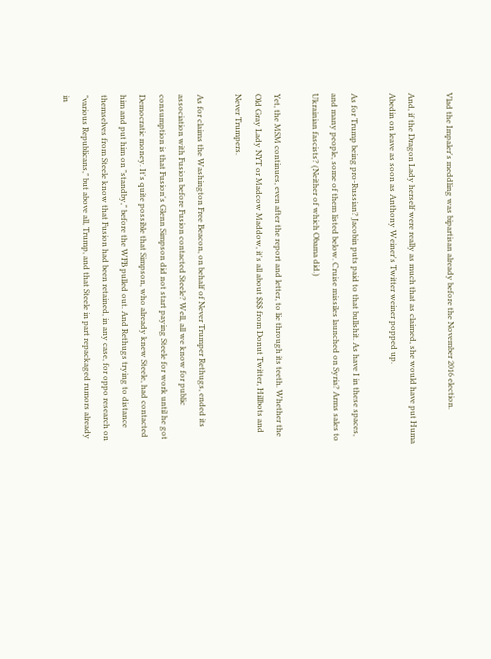Vlad the Impaler's meddling was bipartisan already before the November 2016 election.

And, if the Dragon Lady herself were really as much that as claimed, she would have put Huma Abedin on leave as soon as Anthony Weiner's Twitter weiner popped up.

As for Trump being pro-Russian? Jacobin puts paid to that bullshit. As have I in these spaces, and many people, some of them listed below. Cruise missiles launched on Syria? Arms sales to Ukrainian fascists? (Neither of which Obama did.)

Yet, the MSM continues, even after the report and letter, to lie through its teeth. Whether the Old Gray Lady NYT or Madcow Maddow, it's all about $$$ from Donut Twitter, Hillbots and Never Trumpers.

As for claims the Washington Free Beacon, on behalf of Never Trumper Rethugs, ended its association with Fusion before Fusion contacted Steele? Well, all we know for public consumption is that Fusion's Glenn Simpson did not start paying Steele for work until he got Democratic money. It's quite possible that Simpson, who already knew Steele, had contacted him and put him on "standby," before the WFB pulled out. And Rethugs trying to distance themselves from Steele know that Fusion had been retained, in any case, for oppo research on "various Republicans," but above all, Trump, and that Steele in part repackaged rumors already in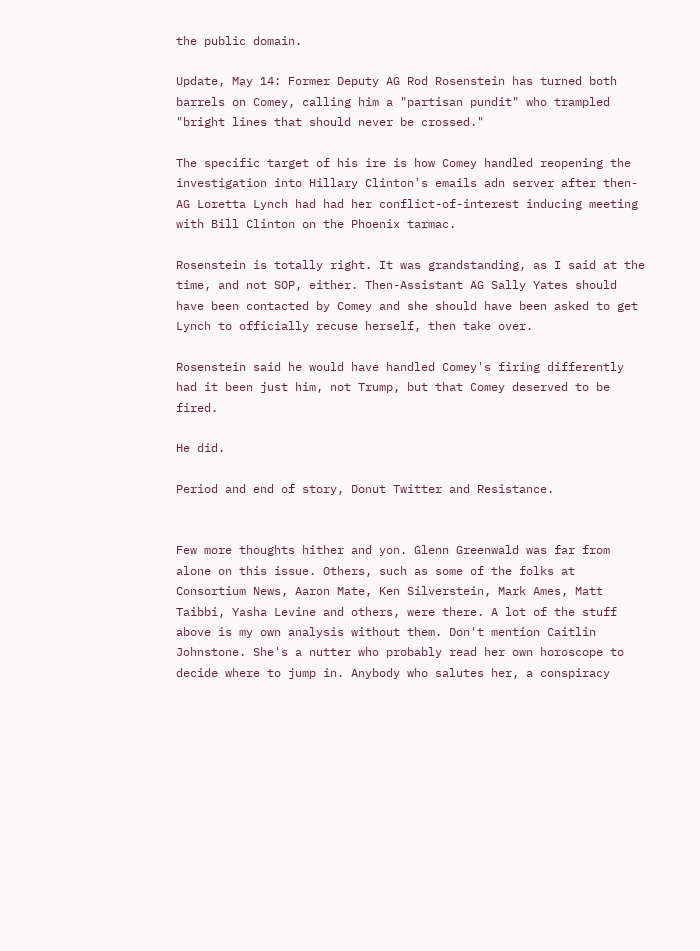the public domain.

Update, May 14: Former Deputy AG Rod Rosenstein has turned both barrels on Comey, calling him a "partisan pundit" who trampled "bright lines that should never be crossed."

The specific target of his ire is how Comey handled reopening the investigation into Hillary Clinton's emails adn server after then-AG Loretta Lynch had had her conflict-of-interest inducing meeting with Bill Clinton on the Phoenix tarmac.

Rosenstein is totally right. It was grandstanding, as I said at the time, and not SOP, either. Then-Assistant AG Sally Yates should have been contacted by Comey and she should have been asked to get Lynch to officially recuse herself, then take over.

Rosenstein said he would have handled Comey's firing differently had it been just him, not Trump, but that Comey deserved to be fired.

He did.

Period and end of story, Donut Twitter and Resistance.


Few more thoughts hither and yon. Glenn Greenwald was far from alone on this issue. Others, such as some of the folks at Consortium News, Aaron Mate, Ken Silverstein, Mark Ames, Matt Taibbi, Yasha Levine and others, were there. A lot of the stuff above is my own analysis without them. Don't mention Caitlin Johnstone. She's a nutter who probably read her own horoscope to decide where to jump in. Anybody who salutes her, a conspiracy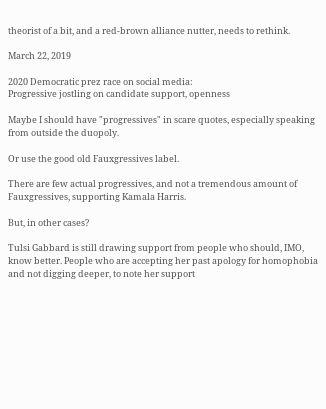theorist of a bit, and a red-brown alliance nutter, needs to rethink.

March 22, 2019

2020 Democratic prez race on social media:
Progressive jostling on candidate support, openness

Maybe I should have "progressives" in scare quotes, especially speaking from outside the duopoly.

Or use the good old Fauxgressives label.

There are few actual progressives, and not a tremendous amount of Fauxgressives, supporting Kamala Harris.

But, in other cases?

Tulsi Gabbard is still drawing support from people who should, IMO, know better. People who are accepting her past apology for homophobia and not digging deeper, to note her support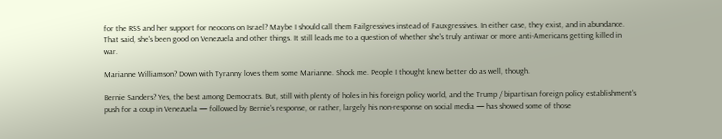for the RSS and her support for neocons on Israel? Maybe I should call them Failgressives instead of Fauxgressives. In either case, they exist, and in abundance. That said, she's been good on Venezuela and other things. It still leads me to a question of whether she's truly antiwar or more anti-Americans getting killed in war.

Marianne Williamson? Down with Tyranny loves them some Marianne. Shock me. People I thought knew better do as well, though.

Bernie Sanders? Yes, the best among Democrats. But, still with plenty of holes in his foreign policy world, and the Trump / bipartisan foreign policy establishment's push for a coup in Venezuela — followed by Bernie's response, or rather, largely his non-response on social media — has showed some of those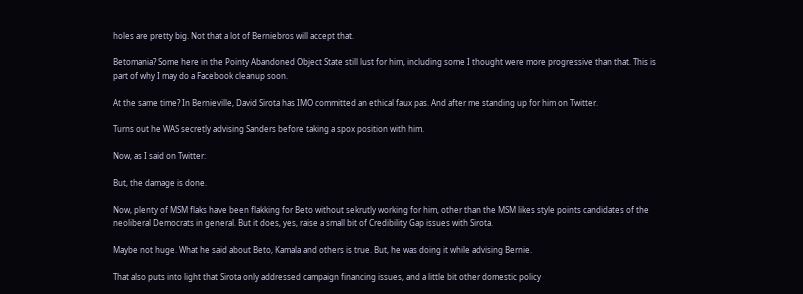holes are pretty big. Not that a lot of Berniebros will accept that.

Betomania? Some here in the Pointy Abandoned Object State still lust for him, including some I thought were more progressive than that. This is part of why I may do a Facebook cleanup soon.

At the same time? In Bernieville, David Sirota has IMO committed an ethical faux pas. And after me standing up for him on Twitter.

Turns out he WAS secretly advising Sanders before taking a spox position with him.

Now, as I said on Twitter:

But, the damage is done.

Now, plenty of MSM flaks have been flakking for Beto without sekrutly working for him, other than the MSM likes style points candidates of the neoliberal Democrats in general. But it does, yes, raise a small bit of Credibility Gap issues with Sirota.

Maybe not huge. What he said about Beto, Kamala and others is true. But, he was doing it while advising Bernie.

That also puts into light that Sirota only addressed campaign financing issues, and a little bit other domestic policy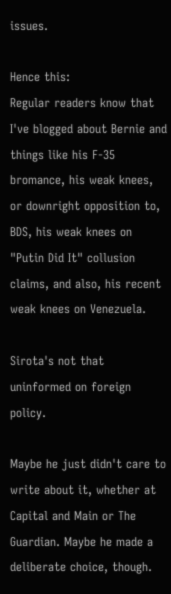issues.

Hence this:
Regular readers know that I've blogged about Bernie and things like his F-35 bromance, his weak knees, or downright opposition to, BDS, his weak knees on "Putin Did It" collusion claims, and also, his recent weak knees on Venezuela.

Sirota's not that uninformed on foreign policy.

Maybe he just didn't care to write about it, whether at Capital and Main or The Guardian. Maybe he made a deliberate choice, though.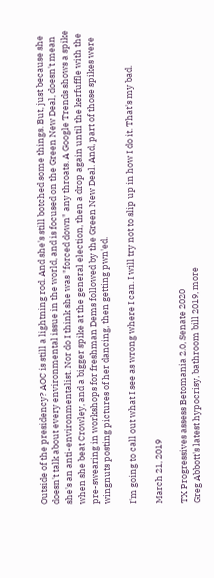Outside of the presidency? AOC is still a lightning rod. And she's still botched some things. But, just because she doesn't talk about every environmental issue in the world, and is focused on the Green New Deal, doesn't mean she's an anti-environmentalist. Nor do I think she was "forced down" any throats. A Google Trends shows a spike when she beat Crowley, and a bigger spike at the general election, then a drop again until the kerfuffle with the pre-swearing in workshops for freshman Dems followed by the Green New Deal. And, part of those spikes were wingnuts posting pictures of her dancing, then getting pwn'ed.

I'm going to call out what I see as wrong where I can. I will try not to slip up in how I do it. That's my bad.

March 21, 2019

TX Progressives assess Betomania 2.0, Senate 2020
Greg Abbott's latest hypocrisy, bathroom bill 2019, more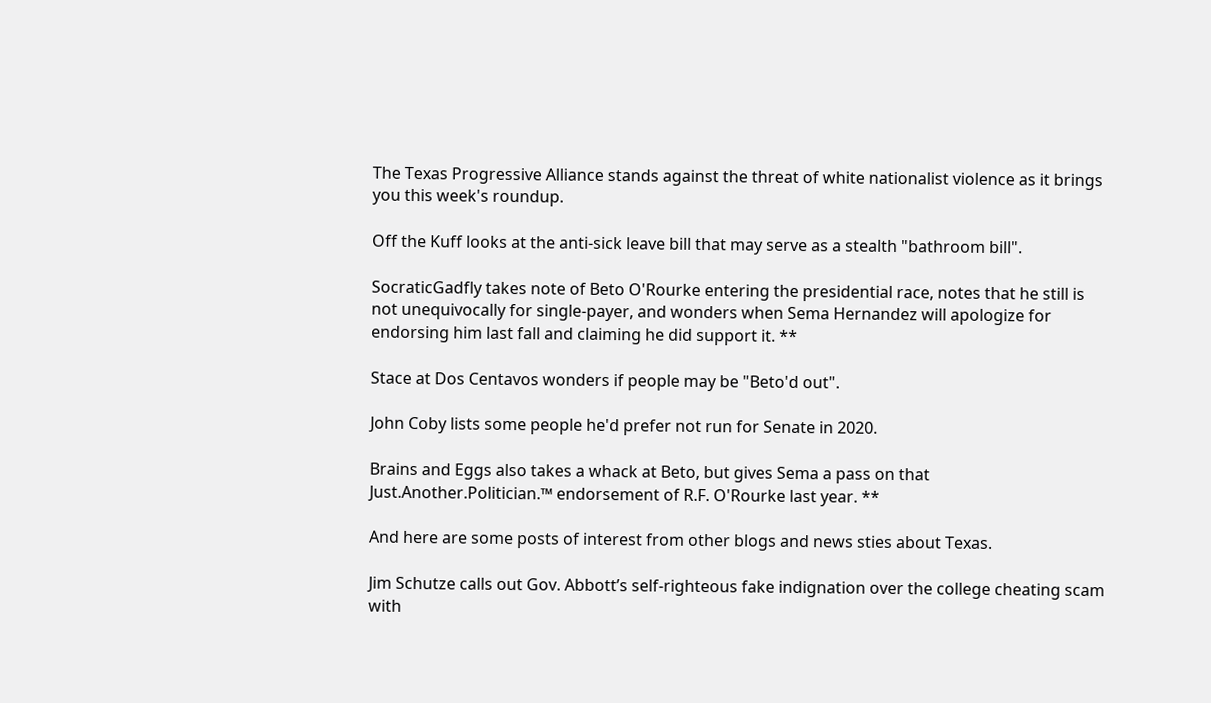The Texas Progressive Alliance stands against the threat of white nationalist violence as it brings you this week's roundup.

Off the Kuff looks at the anti-sick leave bill that may serve as a stealth "bathroom bill".

SocraticGadfly takes note of Beto O'Rourke entering the presidential race, notes that he still is not unequivocally for single-payer, and wonders when Sema Hernandez will apologize for endorsing him last fall and claiming he did support it. **

Stace at Dos Centavos wonders if people may be "Beto'd out".

John Coby lists some people he'd prefer not run for Senate in 2020.

Brains and Eggs also takes a whack at Beto, but gives Sema a pass on that Just.Another.Politician.™ endorsement of R.F. O'Rourke last year. **

And here are some posts of interest from other blogs and news sties about Texas.

Jim Schutze calls out Gov. Abbott’s self-righteous fake indignation over the college cheating scam with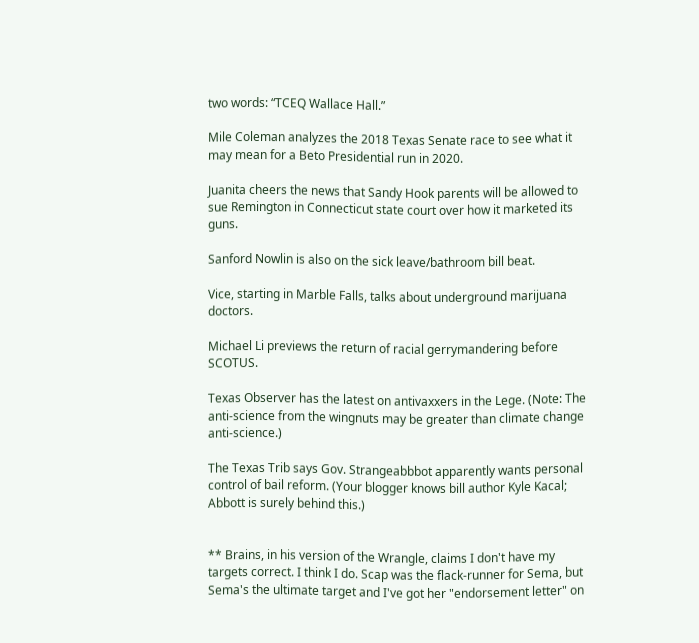two words: “TCEQ Wallace Hall.”

Mile Coleman analyzes the 2018 Texas Senate race to see what it may mean for a Beto Presidential run in 2020.

Juanita cheers the news that Sandy Hook parents will be allowed to sue Remington in Connecticut state court over how it marketed its guns.

Sanford Nowlin is also on the sick leave/bathroom bill beat.

Vice, starting in Marble Falls, talks about underground marijuana doctors.

Michael Li previews the return of racial gerrymandering before SCOTUS.

Texas Observer has the latest on antivaxxers in the Lege. (Note: The anti-science from the wingnuts may be greater than climate change anti-science.)

The Texas Trib says Gov. Strangeabbbot apparently wants personal control of bail reform. (Your blogger knows bill author Kyle Kacal; Abbott is surely behind this.)


** Brains, in his version of the Wrangle, claims I don't have my targets correct. I think I do. Scap was the flack-runner for Sema, but Sema's the ultimate target and I've got her "endorsement letter" on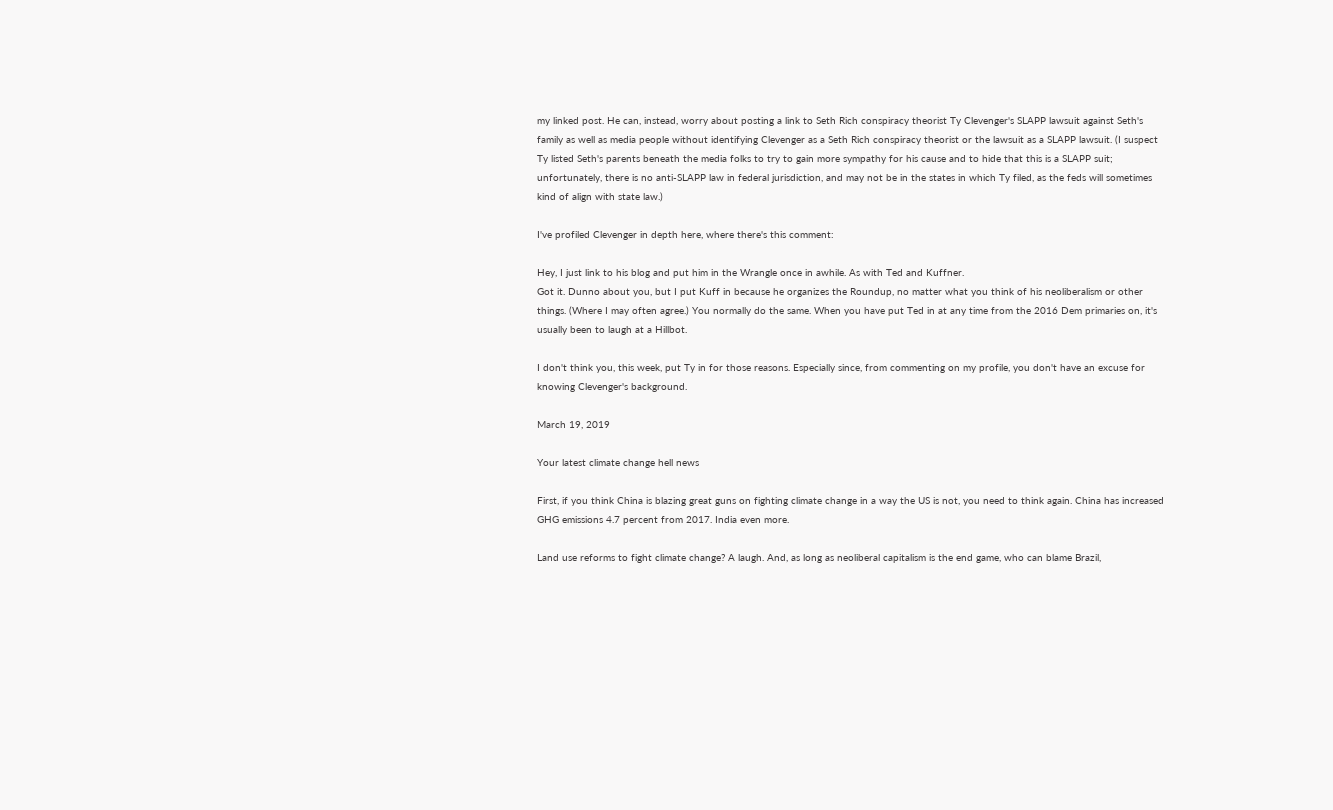my linked post. He can, instead, worry about posting a link to Seth Rich conspiracy theorist Ty Clevenger's SLAPP lawsuit against Seth's family as well as media people without identifying Clevenger as a Seth Rich conspiracy theorist or the lawsuit as a SLAPP lawsuit. (I suspect Ty listed Seth's parents beneath the media folks to try to gain more sympathy for his cause and to hide that this is a SLAPP suit; unfortunately, there is no anti-SLAPP law in federal jurisdiction, and may not be in the states in which Ty filed, as the feds will sometimes kind of align with state law.)

I've profiled Clevenger in depth here, where there's this comment:

Hey, I just link to his blog and put him in the Wrangle once in awhile. As with Ted and Kuffner.
Got it. Dunno about you, but I put Kuff in because he organizes the Roundup, no matter what you think of his neoliberalism or other things. (Where I may often agree.) You normally do the same. When you have put Ted in at any time from the 2016 Dem primaries on, it's usually been to laugh at a Hillbot.

I don't think you, this week, put Ty in for those reasons. Especially since, from commenting on my profile, you don't have an excuse for knowing Clevenger's background.

March 19, 2019

Your latest climate change hell news

First, if you think China is blazing great guns on fighting climate change in a way the US is not, you need to think again. China has increased GHG emissions 4.7 percent from 2017. India even more.

Land use reforms to fight climate change? A laugh. And, as long as neoliberal capitalism is the end game, who can blame Brazil,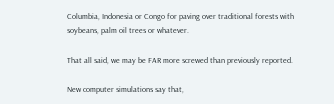Columbia, Indonesia or Congo for paving over traditional forests with soybeans, palm oil trees or whatever.

That all said, we may be FAR more screwed than previously reported.

New computer simulations say that,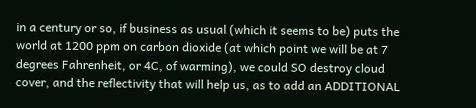in a century or so, if business as usual (which it seems to be) puts the world at 1200 ppm on carbon dioxide (at which point we will be at 7 degrees Fahrenheit, or 4C, of warming), we could SO destroy cloud cover, and the reflectivity that will help us, as to add an ADDITIONAL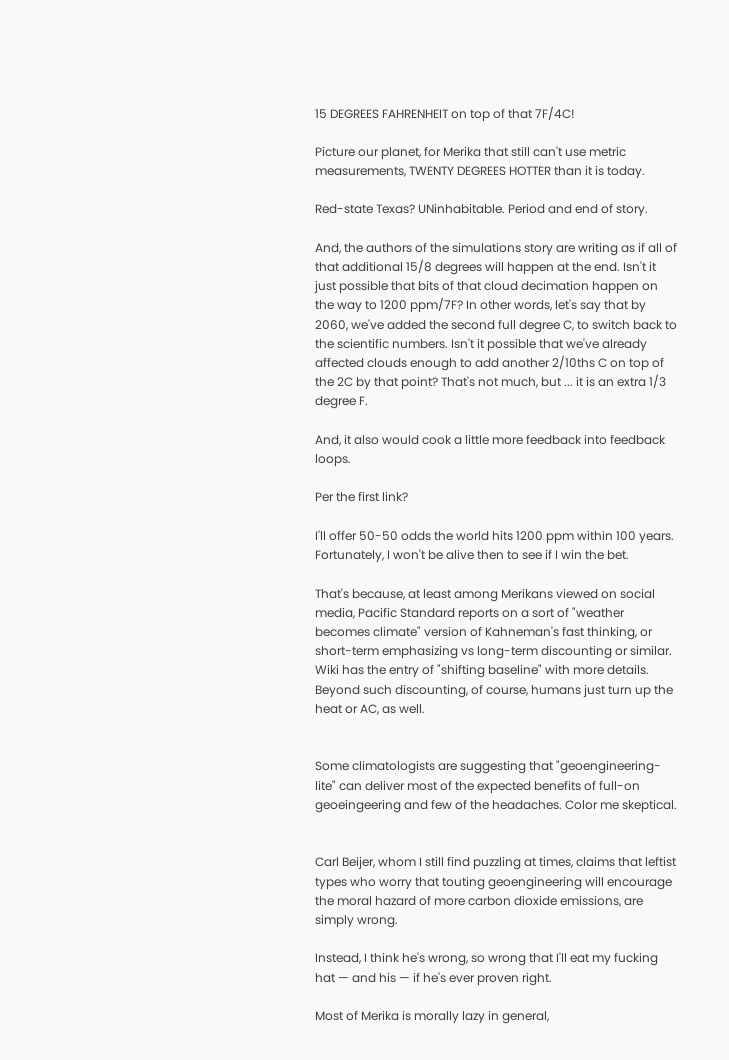15 DEGREES FAHRENHEIT on top of that 7F/4C!

Picture our planet, for Merika that still can't use metric measurements, TWENTY DEGREES HOTTER than it is today.

Red-state Texas? UNinhabitable. Period and end of story.

And, the authors of the simulations story are writing as if all of that additional 15/8 degrees will happen at the end. Isn't it just possible that bits of that cloud decimation happen on the way to 1200 ppm/7F? In other words, let's say that by 2060, we've added the second full degree C, to switch back to the scientific numbers. Isn't it possible that we've already affected clouds enough to add another 2/10ths C on top of the 2C by that point? That's not much, but ... it is an extra 1/3 degree F.

And, it also would cook a little more feedback into feedback loops.

Per the first link?

I'll offer 50-50 odds the world hits 1200 ppm within 100 years. Fortunately, I won't be alive then to see if I win the bet.

That's because, at least among Merikans viewed on social media, Pacific Standard reports on a sort of "weather becomes climate" version of Kahneman's fast thinking, or short-term emphasizing vs long-term discounting or similar. Wiki has the entry of "shifting baseline" with more details. Beyond such discounting, of course, humans just turn up the heat or AC, as well.


Some climatologists are suggesting that "geoengineering-lite" can deliver most of the expected benefits of full-on geoeingeering and few of the headaches. Color me skeptical.


Carl Beijer, whom I still find puzzling at times, claims that leftist types who worry that touting geoengineering will encourage the moral hazard of more carbon dioxide emissions, are simply wrong.

Instead, I think he's wrong, so wrong that I'll eat my fucking hat — and his — if he's ever proven right.

Most of Merika is morally lazy in general,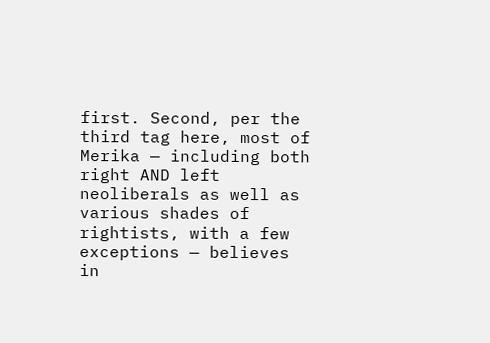first. Second, per the third tag here, most of Merika — including both right AND left neoliberals as well as various shades of rightists, with a few exceptions — believes in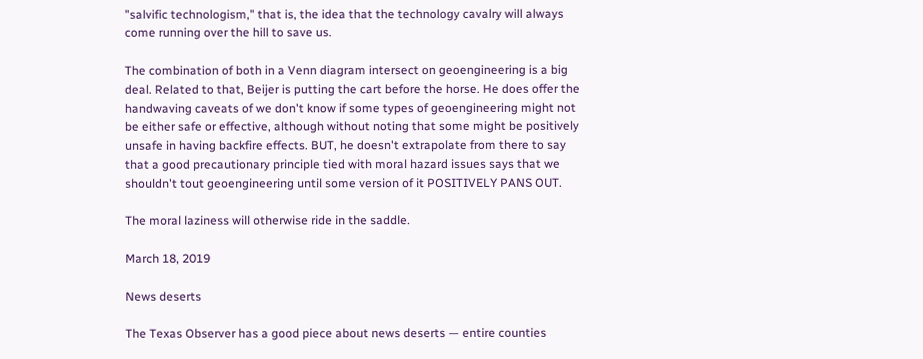"salvific technologism," that is, the idea that the technology cavalry will always come running over the hill to save us.

The combination of both in a Venn diagram intersect on geoengineering is a big deal. Related to that, Beijer is putting the cart before the horse. He does offer the handwaving caveats of we don't know if some types of geoengineering might not be either safe or effective, although without noting that some might be positively unsafe in having backfire effects. BUT, he doesn't extrapolate from there to say that a good precautionary principle tied with moral hazard issues says that we shouldn't tout geoengineering until some version of it POSITIVELY PANS OUT.

The moral laziness will otherwise ride in the saddle.

March 18, 2019

News deserts

The Texas Observer has a good piece about news deserts — entire counties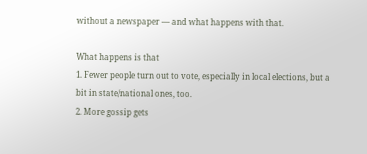without a newspaper — and what happens with that.

What happens is that
1. Fewer people turn out to vote, especially in local elections, but a bit in state/national ones, too.
2. More gossip gets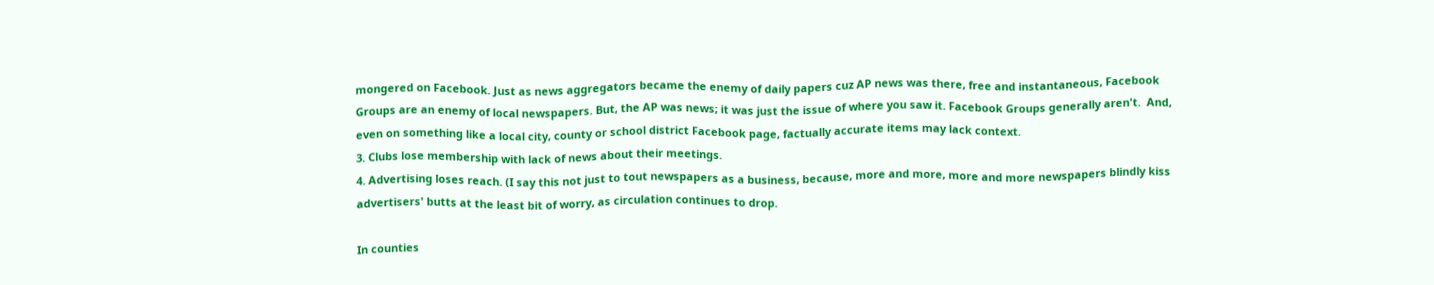mongered on Facebook. Just as news aggregators became the enemy of daily papers cuz AP news was there, free and instantaneous, Facebook Groups are an enemy of local newspapers. But, the AP was news; it was just the issue of where you saw it. Facebook Groups generally aren't.  And, even on something like a local city, county or school district Facebook page, factually accurate items may lack context.
3. Clubs lose membership with lack of news about their meetings.
4. Advertising loses reach. (I say this not just to tout newspapers as a business, because, more and more, more and more newspapers blindly kiss advertisers' butts at the least bit of worry, as circulation continues to drop.

In counties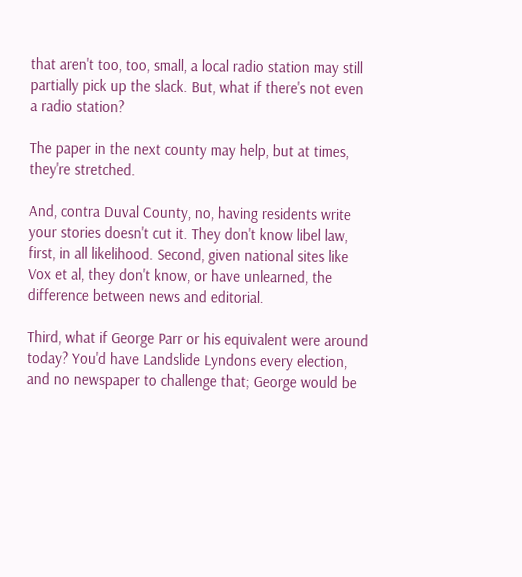that aren't too, too, small, a local radio station may still partially pick up the slack. But, what if there's not even a radio station?

The paper in the next county may help, but at times, they're stretched.

And, contra Duval County, no, having residents write your stories doesn't cut it. They don't know libel law, first, in all likelihood. Second, given national sites like Vox et al, they don't know, or have unlearned, the difference between news and editorial.

Third, what if George Parr or his equivalent were around today? You'd have Landslide Lyndons every election, and no newspaper to challenge that; George would be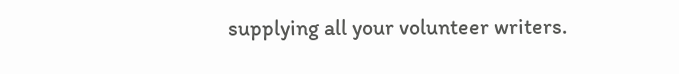supplying all your volunteer writers.